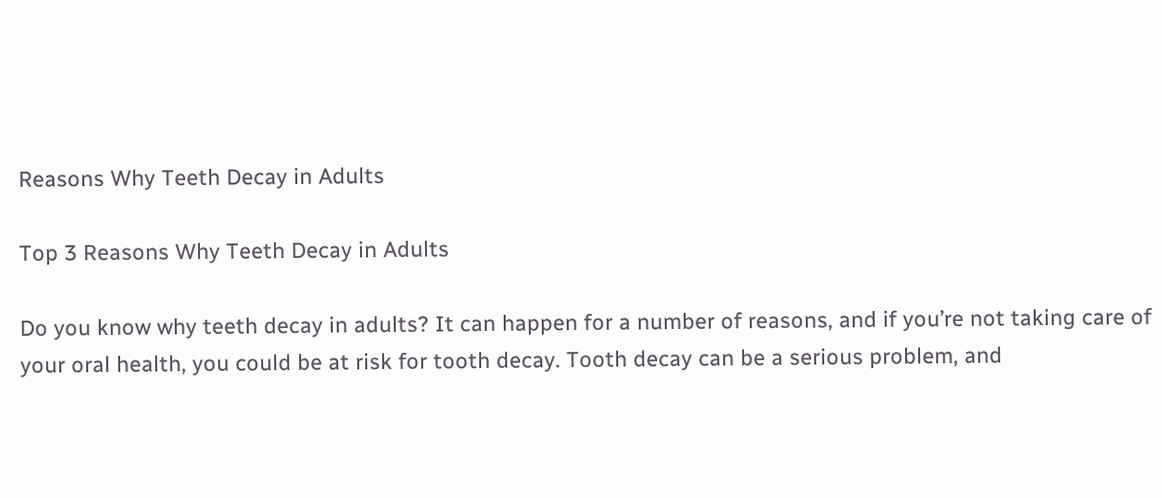Reasons Why Teeth Decay in Adults

Top 3 Reasons Why Teeth Decay in Adults

Do you know why teeth decay in adults? It can happen for a number of reasons, and if you’re not taking care of your oral health, you could be at risk for tooth decay. Tooth decay can be a serious problem, and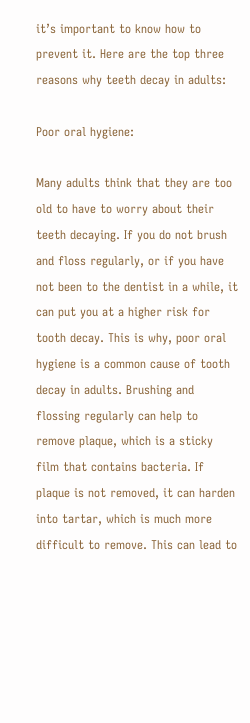it’s important to know how to prevent it. Here are the top three reasons why teeth decay in adults:

Poor oral hygiene:

Many adults think that they are too old to have to worry about their teeth decaying. If you do not brush and floss regularly, or if you have not been to the dentist in a while, it can put you at a higher risk for tooth decay. This is why, poor oral hygiene is a common cause of tooth decay in adults. Brushing and flossing regularly can help to remove plaque, which is a sticky film that contains bacteria. If plaque is not removed, it can harden into tartar, which is much more difficult to remove. This can lead to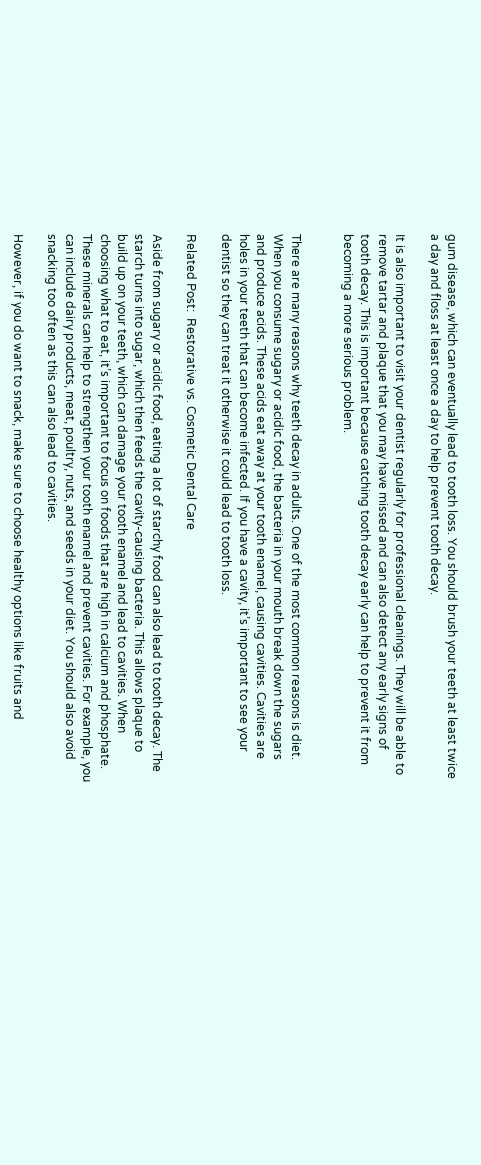gum disease, which can eventually lead to tooth loss. You should brush your teeth at least twice a day and floss at least once a day to help prevent tooth decay.

It is also important to visit your dentist regularly for professional cleanings. They will be able to remove tartar and plaque that you may have missed and can also detect any early signs of tooth decay. This is important because catching tooth decay early can help to prevent it from becoming a more serious problem.


There are many reasons why teeth decay in adults. One of the most common reasons is diet. When you consume sugary or acidic food, the bacteria in your mouth break down the sugars and produce acids. These acids eat away at your tooth enamel, causing cavities. Cavities are holes in your teeth that can become infected. If you have a cavity, it’s important to see your dentist so they can treat it otherwise it could lead to tooth loss.

Related Post:  Restorative vs. Cosmetic Dental Care

Aside from sugary or acidic food, eating a lot of starchy food can also lead to tooth decay. The starch turns into sugar, which then feeds the cavity-causing bacteria. This allows plaque to build up on your teeth, which can damage your tooth enamel and lead to cavities. When choosing what to eat, it’s important to focus on foods that are high in calcium and phosphate. These minerals can help to strengthen your tooth enamel and prevent cavities. For example, you can include dairy products, meat, poultry, nuts, and seeds in your diet. You should also avoid snacking too often as this can also lead to cavities.

However, if you do want to snack, make sure to choose healthy options like fruits and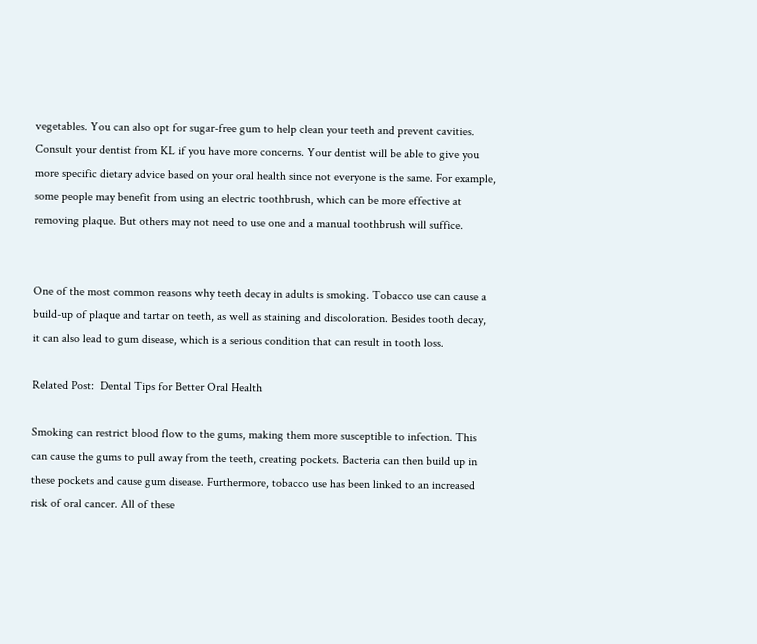vegetables. You can also opt for sugar-free gum to help clean your teeth and prevent cavities. Consult your dentist from KL if you have more concerns. Your dentist will be able to give you more specific dietary advice based on your oral health since not everyone is the same. For example, some people may benefit from using an electric toothbrush, which can be more effective at removing plaque. But others may not need to use one and a manual toothbrush will suffice.


One of the most common reasons why teeth decay in adults is smoking. Tobacco use can cause a build-up of plaque and tartar on teeth, as well as staining and discoloration. Besides tooth decay, it can also lead to gum disease, which is a serious condition that can result in tooth loss.

Related Post:  Dental Tips for Better Oral Health

Smoking can restrict blood flow to the gums, making them more susceptible to infection. This can cause the gums to pull away from the teeth, creating pockets. Bacteria can then build up in these pockets and cause gum disease. Furthermore, tobacco use has been linked to an increased risk of oral cancer. All of these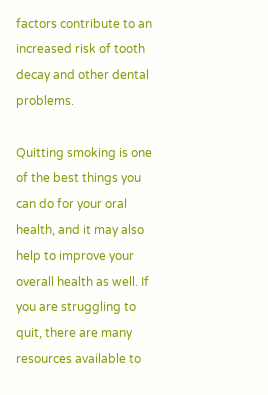factors contribute to an increased risk of tooth decay and other dental problems.

Quitting smoking is one of the best things you can do for your oral health, and it may also help to improve your overall health as well. If you are struggling to quit, there are many resources available to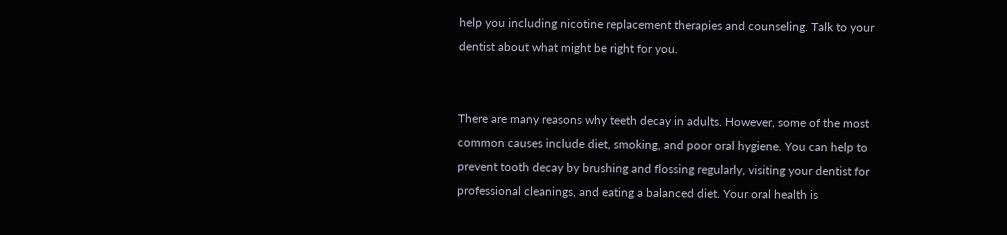help you including nicotine replacement therapies and counseling. Talk to your dentist about what might be right for you.


There are many reasons why teeth decay in adults. However, some of the most common causes include diet, smoking, and poor oral hygiene. You can help to prevent tooth decay by brushing and flossing regularly, visiting your dentist for professional cleanings, and eating a balanced diet. Your oral health is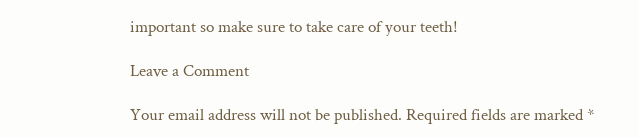important so make sure to take care of your teeth!

Leave a Comment

Your email address will not be published. Required fields are marked *